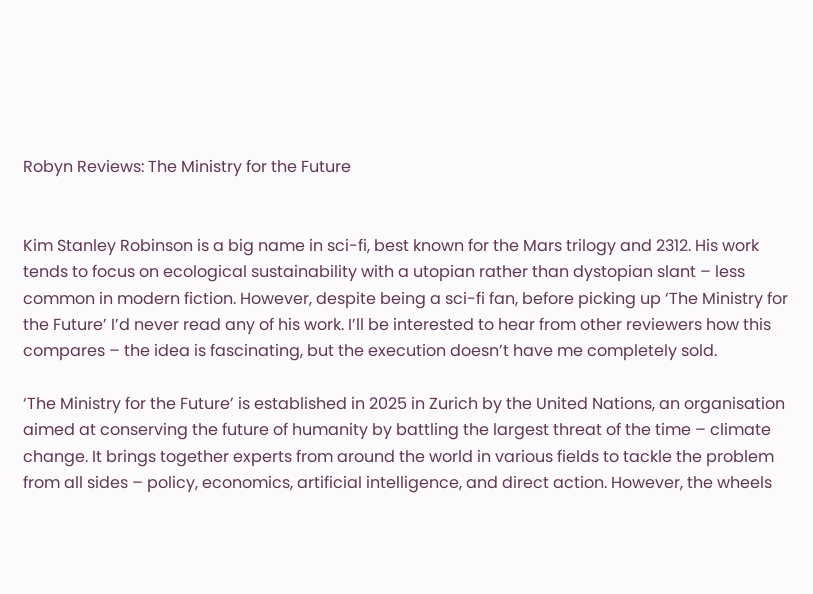Robyn Reviews: The Ministry for the Future


Kim Stanley Robinson is a big name in sci-fi, best known for the Mars trilogy and 2312. His work tends to focus on ecological sustainability with a utopian rather than dystopian slant – less common in modern fiction. However, despite being a sci-fi fan, before picking up ‘The Ministry for the Future’ I’d never read any of his work. I’ll be interested to hear from other reviewers how this compares – the idea is fascinating, but the execution doesn’t have me completely sold.

‘The Ministry for the Future’ is established in 2025 in Zurich by the United Nations, an organisation aimed at conserving the future of humanity by battling the largest threat of the time – climate change. It brings together experts from around the world in various fields to tackle the problem from all sides – policy, economics, artificial intelligence, and direct action. However, the wheels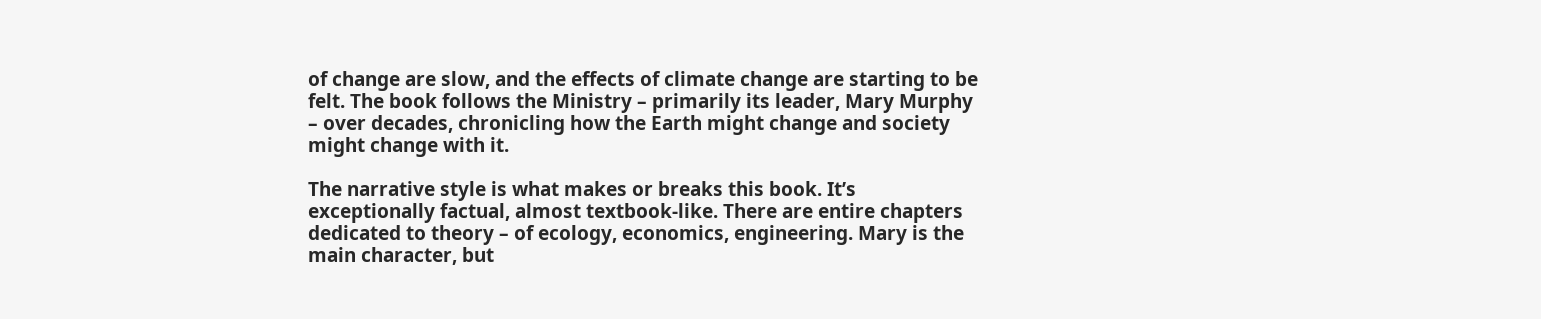of change are slow, and the effects of climate change are starting to be felt. The book follows the Ministry – primarily its leader, Mary Murphy – over decades, chronicling how the Earth might change and society might change with it.

The narrative style is what makes or breaks this book. It’s exceptionally factual, almost textbook-like. There are entire chapters dedicated to theory – of ecology, economics, engineering. Mary is the main character, but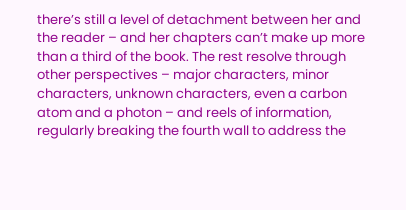there’s still a level of detachment between her and the reader – and her chapters can’t make up more than a third of the book. The rest resolve through other perspectives – major characters, minor characters, unknown characters, even a carbon atom and a photon – and reels of information, regularly breaking the fourth wall to address the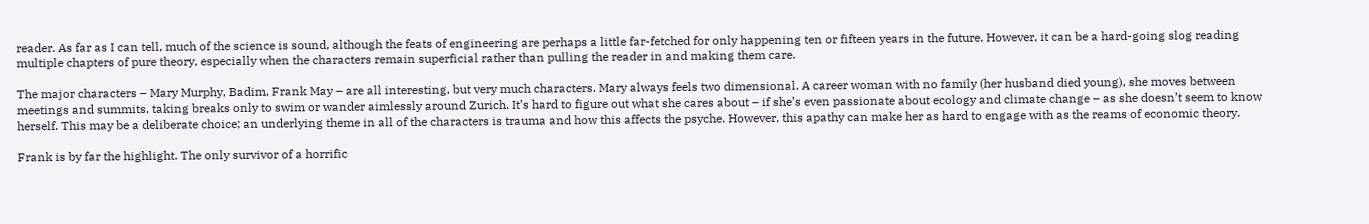reader. As far as I can tell, much of the science is sound, although the feats of engineering are perhaps a little far-fetched for only happening ten or fifteen years in the future. However, it can be a hard-going slog reading multiple chapters of pure theory, especially when the characters remain superficial rather than pulling the reader in and making them care.

The major characters – Mary Murphy, Badim, Frank May – are all interesting, but very much characters. Mary always feels two dimensional. A career woman with no family (her husband died young), she moves between meetings and summits, taking breaks only to swim or wander aimlessly around Zurich. It’s hard to figure out what she cares about – if she’s even passionate about ecology and climate change – as she doesn’t seem to know herself. This may be a deliberate choice; an underlying theme in all of the characters is trauma and how this affects the psyche. However, this apathy can make her as hard to engage with as the reams of economic theory.

Frank is by far the highlight. The only survivor of a horrific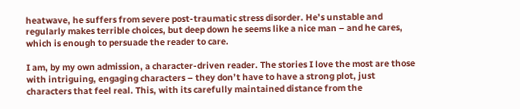heatwave, he suffers from severe post-traumatic stress disorder. He’s unstable and regularly makes terrible choices, but deep down he seems like a nice man – and he cares, which is enough to persuade the reader to care.

I am, by my own admission, a character-driven reader. The stories I love the most are those with intriguing, engaging characters – they don’t have to have a strong plot, just characters that feel real. This, with its carefully maintained distance from the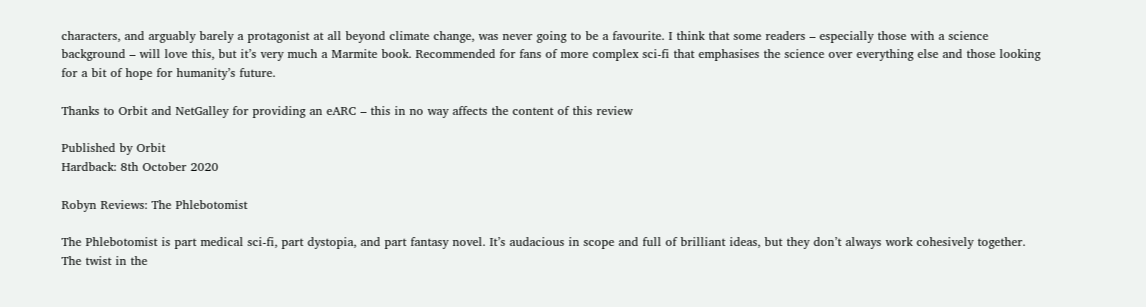characters, and arguably barely a protagonist at all beyond climate change, was never going to be a favourite. I think that some readers – especially those with a science background – will love this, but it’s very much a Marmite book. Recommended for fans of more complex sci-fi that emphasises the science over everything else and those looking for a bit of hope for humanity’s future.

Thanks to Orbit and NetGalley for providing an eARC – this in no way affects the content of this review

Published by Orbit
Hardback: 8th October 2020

Robyn Reviews: The Phlebotomist

The Phlebotomist is part medical sci-fi, part dystopia, and part fantasy novel. It’s audacious in scope and full of brilliant ideas, but they don’t always work cohesively together. The twist in the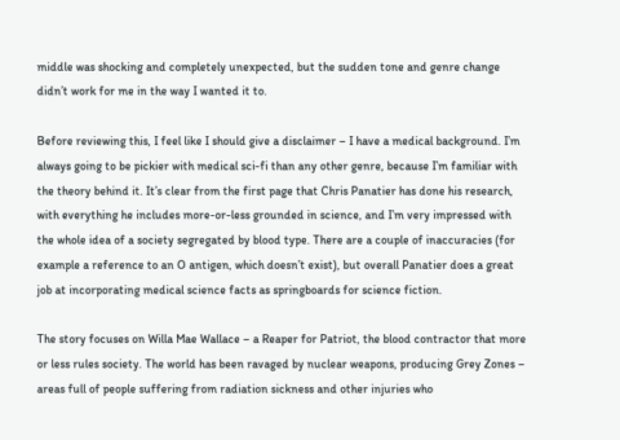middle was shocking and completely unexpected, but the sudden tone and genre change didn’t work for me in the way I wanted it to.

Before reviewing this, I feel like I should give a disclaimer – I have a medical background. I’m always going to be pickier with medical sci-fi than any other genre, because I’m familiar with the theory behind it. It’s clear from the first page that Chris Panatier has done his research, with everything he includes more-or-less grounded in science, and I’m very impressed with the whole idea of a society segregated by blood type. There are a couple of inaccuracies (for example a reference to an O antigen, which doesn’t exist), but overall Panatier does a great job at incorporating medical science facts as springboards for science fiction.

The story focuses on Willa Mae Wallace – a Reaper for Patriot, the blood contractor that more or less rules society. The world has been ravaged by nuclear weapons, producing Grey Zones – areas full of people suffering from radiation sickness and other injuries who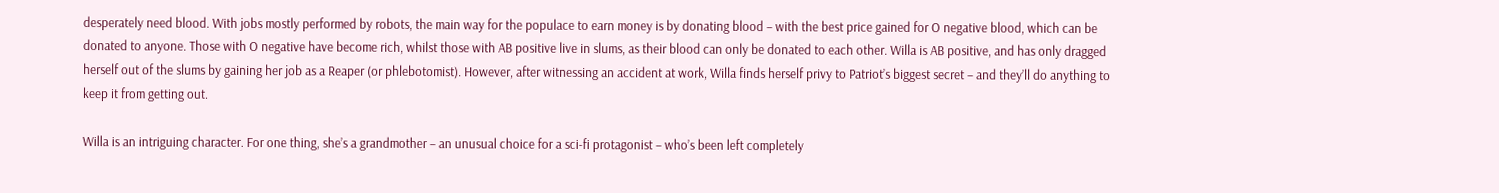desperately need blood. With jobs mostly performed by robots, the main way for the populace to earn money is by donating blood – with the best price gained for O negative blood, which can be donated to anyone. Those with O negative have become rich, whilst those with AB positive live in slums, as their blood can only be donated to each other. Willa is AB positive, and has only dragged herself out of the slums by gaining her job as a Reaper (or phlebotomist). However, after witnessing an accident at work, Willa finds herself privy to Patriot’s biggest secret – and they’ll do anything to keep it from getting out.

Willa is an intriguing character. For one thing, she’s a grandmother – an unusual choice for a sci-fi protagonist – who’s been left completely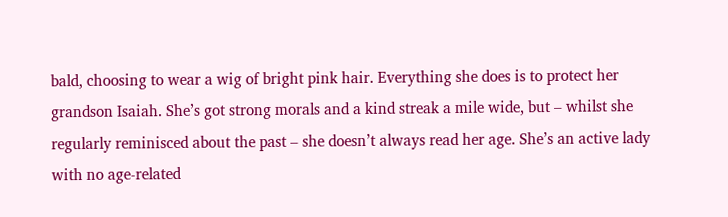bald, choosing to wear a wig of bright pink hair. Everything she does is to protect her grandson Isaiah. She’s got strong morals and a kind streak a mile wide, but – whilst she regularly reminisced about the past – she doesn’t always read her age. She’s an active lady with no age-related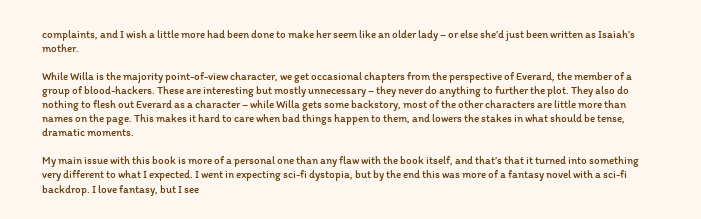complaints, and I wish a little more had been done to make her seem like an older lady – or else she’d just been written as Isaiah’s mother.

While Willa is the majority point-of-view character, we get occasional chapters from the perspective of Everard, the member of a group of blood-hackers. These are interesting but mostly unnecessary – they never do anything to further the plot. They also do nothing to flesh out Everard as a character – while Willa gets some backstory, most of the other characters are little more than names on the page. This makes it hard to care when bad things happen to them, and lowers the stakes in what should be tense, dramatic moments.

My main issue with this book is more of a personal one than any flaw with the book itself, and that’s that it turned into something very different to what I expected. I went in expecting sci-fi dystopia, but by the end this was more of a fantasy novel with a sci-fi backdrop. I love fantasy, but I see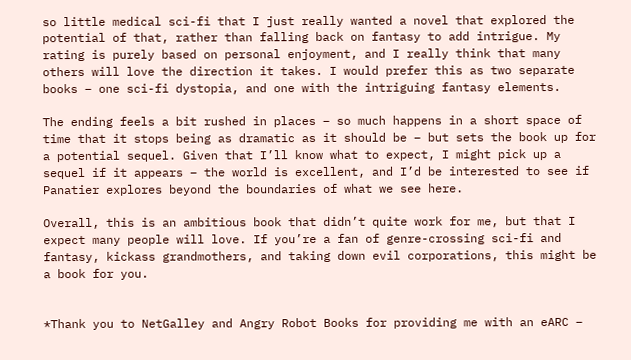so little medical sci-fi that I just really wanted a novel that explored the potential of that, rather than falling back on fantasy to add intrigue. My rating is purely based on personal enjoyment, and I really think that many others will love the direction it takes. I would prefer this as two separate books – one sci-fi dystopia, and one with the intriguing fantasy elements.

The ending feels a bit rushed in places – so much happens in a short space of time that it stops being as dramatic as it should be – but sets the book up for a potential sequel. Given that I’ll know what to expect, I might pick up a sequel if it appears – the world is excellent, and I’d be interested to see if Panatier explores beyond the boundaries of what we see here.

Overall, this is an ambitious book that didn’t quite work for me, but that I expect many people will love. If you’re a fan of genre-crossing sci-fi and fantasy, kickass grandmothers, and taking down evil corporations, this might be a book for you.


*Thank you to NetGalley and Angry Robot Books for providing me with an eARC –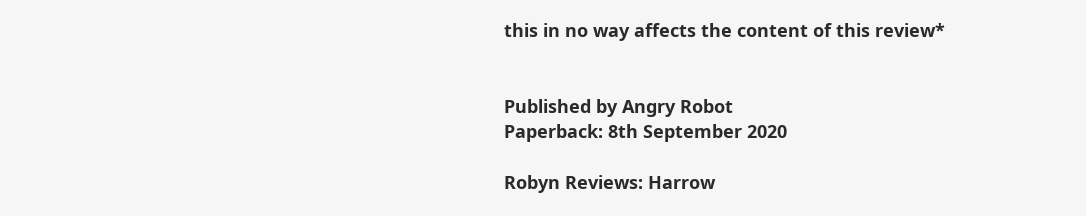this in no way affects the content of this review*


Published by Angry Robot
Paperback: 8th September 2020

Robyn Reviews: Harrow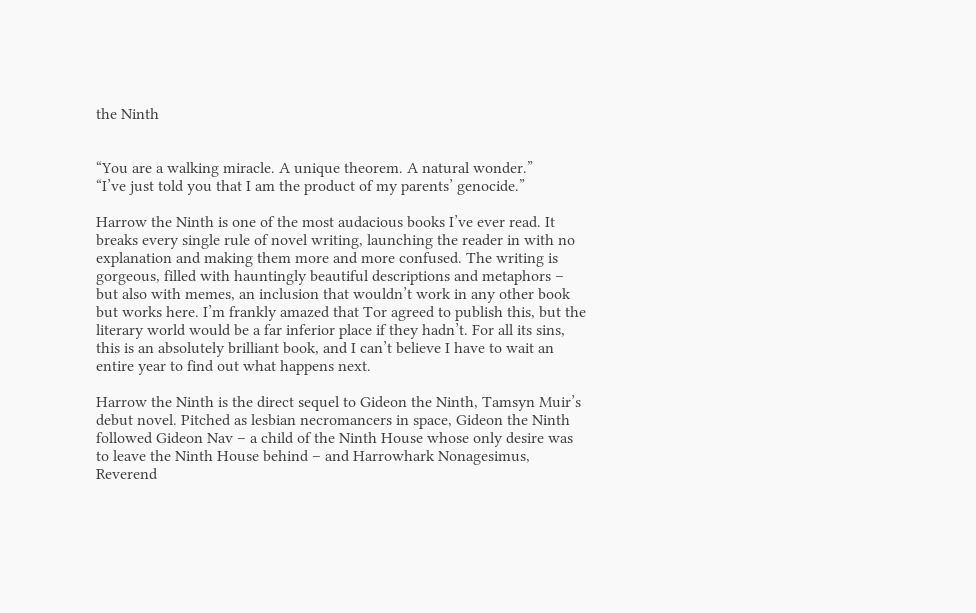the Ninth


“You are a walking miracle. A unique theorem. A natural wonder.”
“I’ve just told you that I am the product of my parents’ genocide.”

Harrow the Ninth is one of the most audacious books I’ve ever read. It breaks every single rule of novel writing, launching the reader in with no explanation and making them more and more confused. The writing is gorgeous, filled with hauntingly beautiful descriptions and metaphors – but also with memes, an inclusion that wouldn’t work in any other book but works here. I’m frankly amazed that Tor agreed to publish this, but the literary world would be a far inferior place if they hadn’t. For all its sins, this is an absolutely brilliant book, and I can’t believe I have to wait an entire year to find out what happens next.

Harrow the Ninth is the direct sequel to Gideon the Ninth, Tamsyn Muir’s debut novel. Pitched as lesbian necromancers in space, Gideon the Ninth followed Gideon Nav – a child of the Ninth House whose only desire was to leave the Ninth House behind – and Harrowhark Nonagesimus, Reverend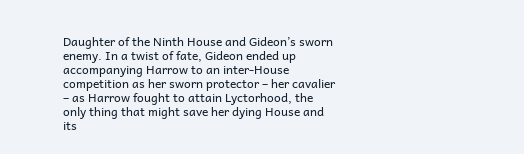Daughter of the Ninth House and Gideon’s sworn enemy. In a twist of fate, Gideon ended up accompanying Harrow to an inter-House competition as her sworn protector – her cavalier – as Harrow fought to attain Lyctorhood, the only thing that might save her dying House and its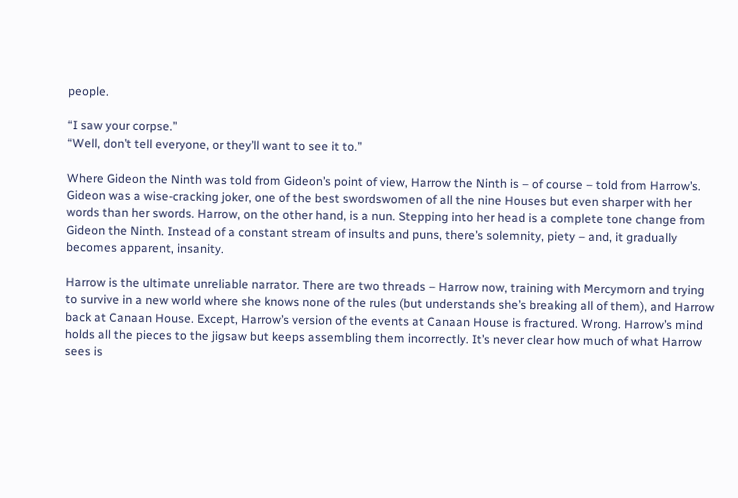people.

“I saw your corpse.”
“Well, don’t tell everyone, or they’ll want to see it to.”

Where Gideon the Ninth was told from Gideon’s point of view, Harrow the Ninth is – of course – told from Harrow’s. Gideon was a wise-cracking joker, one of the best swordswomen of all the nine Houses but even sharper with her words than her swords. Harrow, on the other hand, is a nun. Stepping into her head is a complete tone change from Gideon the Ninth. Instead of a constant stream of insults and puns, there’s solemnity, piety – and, it gradually becomes apparent, insanity.

Harrow is the ultimate unreliable narrator. There are two threads – Harrow now, training with Mercymorn and trying to survive in a new world where she knows none of the rules (but understands she’s breaking all of them), and Harrow back at Canaan House. Except, Harrow’s version of the events at Canaan House is fractured. Wrong. Harrow’s mind holds all the pieces to the jigsaw but keeps assembling them incorrectly. It’s never clear how much of what Harrow sees is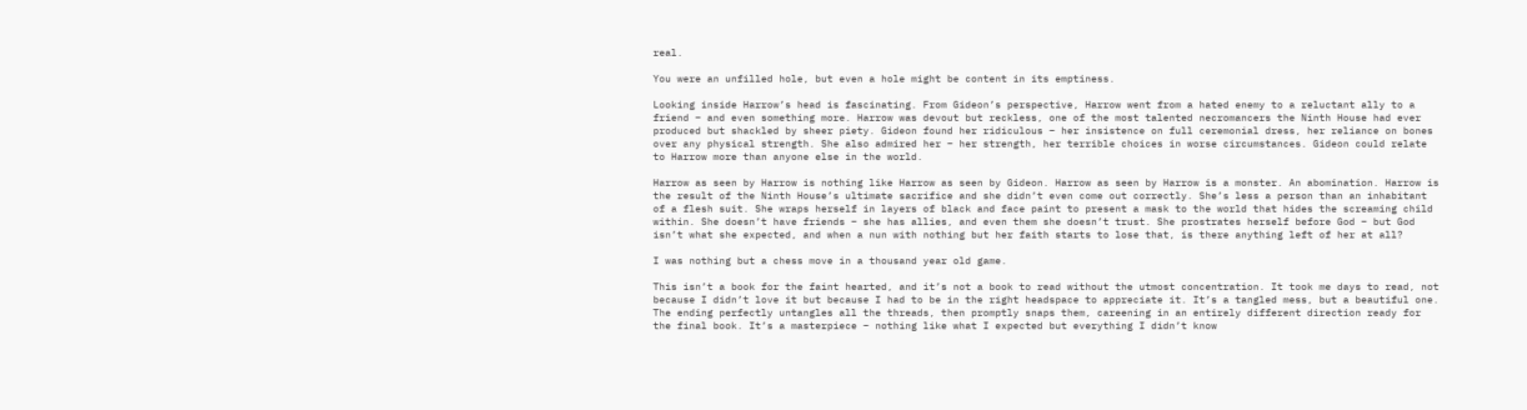real.

You were an unfilled hole, but even a hole might be content in its emptiness.

Looking inside Harrow’s head is fascinating. From Gideon’s perspective, Harrow went from a hated enemy to a reluctant ally to a friend – and even something more. Harrow was devout but reckless, one of the most talented necromancers the Ninth House had ever produced but shackled by sheer piety. Gideon found her ridiculous – her insistence on full ceremonial dress, her reliance on bones over any physical strength. She also admired her – her strength, her terrible choices in worse circumstances. Gideon could relate to Harrow more than anyone else in the world.

Harrow as seen by Harrow is nothing like Harrow as seen by Gideon. Harrow as seen by Harrow is a monster. An abomination. Harrow is the result of the Ninth House’s ultimate sacrifice and she didn’t even come out correctly. She’s less a person than an inhabitant of a flesh suit. She wraps herself in layers of black and face paint to present a mask to the world that hides the screaming child within. She doesn’t have friends – she has allies, and even them she doesn’t trust. She prostrates herself before God – but God isn’t what she expected, and when a nun with nothing but her faith starts to lose that, is there anything left of her at all?

I was nothing but a chess move in a thousand year old game.

This isn’t a book for the faint hearted, and it’s not a book to read without the utmost concentration. It took me days to read, not because I didn’t love it but because I had to be in the right headspace to appreciate it. It’s a tangled mess, but a beautiful one. The ending perfectly untangles all the threads, then promptly snaps them, careening in an entirely different direction ready for the final book. It’s a masterpiece – nothing like what I expected but everything I didn’t know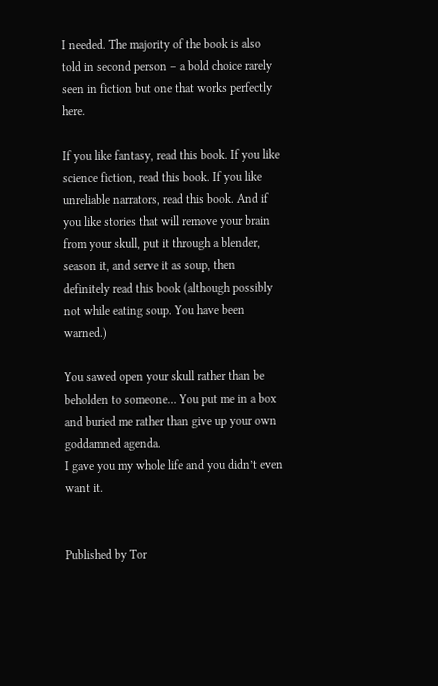I needed. The majority of the book is also told in second person – a bold choice rarely seen in fiction but one that works perfectly here.

If you like fantasy, read this book. If you like science fiction, read this book. If you like unreliable narrators, read this book. And if you like stories that will remove your brain from your skull, put it through a blender, season it, and serve it as soup, then definitely read this book (although possibly not while eating soup. You have been warned.)

You sawed open your skull rather than be beholden to someone… You put me in a box and buried me rather than give up your own goddamned agenda.
I gave you my whole life and you didn’t even want it.


Published by Tor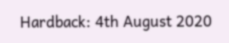Hardback: 4th August 2020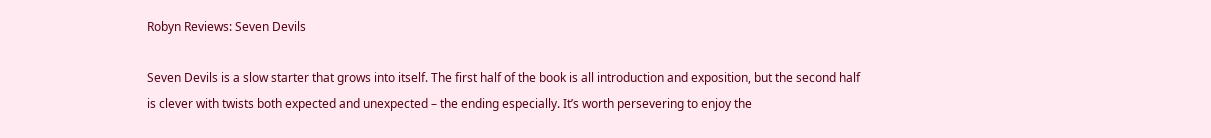Robyn Reviews: Seven Devils

Seven Devils is a slow starter that grows into itself. The first half of the book is all introduction and exposition, but the second half is clever with twists both expected and unexpected – the ending especially. It’s worth persevering to enjoy the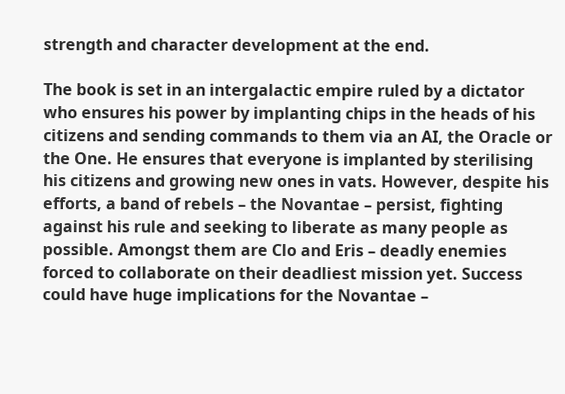strength and character development at the end.

The book is set in an intergalactic empire ruled by a dictator who ensures his power by implanting chips in the heads of his citizens and sending commands to them via an AI, the Oracle or the One. He ensures that everyone is implanted by sterilising his citizens and growing new ones in vats. However, despite his efforts, a band of rebels – the Novantae – persist, fighting against his rule and seeking to liberate as many people as possible. Amongst them are Clo and Eris – deadly enemies forced to collaborate on their deadliest mission yet. Success could have huge implications for the Novantae –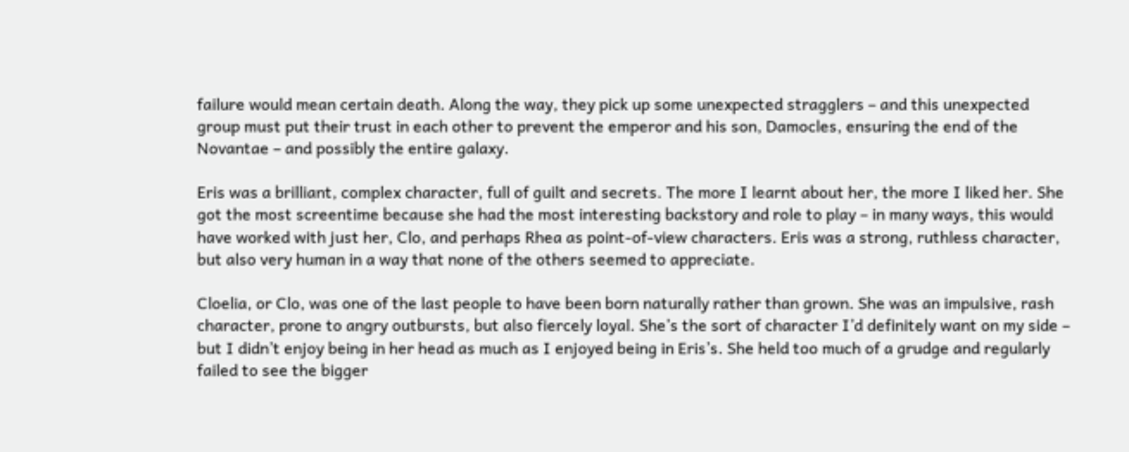failure would mean certain death. Along the way, they pick up some unexpected stragglers – and this unexpected group must put their trust in each other to prevent the emperor and his son, Damocles, ensuring the end of the Novantae – and possibly the entire galaxy.

Eris was a brilliant, complex character, full of guilt and secrets. The more I learnt about her, the more I liked her. She got the most screentime because she had the most interesting backstory and role to play – in many ways, this would have worked with just her, Clo, and perhaps Rhea as point-of-view characters. Eris was a strong, ruthless character, but also very human in a way that none of the others seemed to appreciate.

Cloelia, or Clo, was one of the last people to have been born naturally rather than grown. She was an impulsive, rash character, prone to angry outbursts, but also fiercely loyal. She’s the sort of character I’d definitely want on my side – but I didn’t enjoy being in her head as much as I enjoyed being in Eris’s. She held too much of a grudge and regularly failed to see the bigger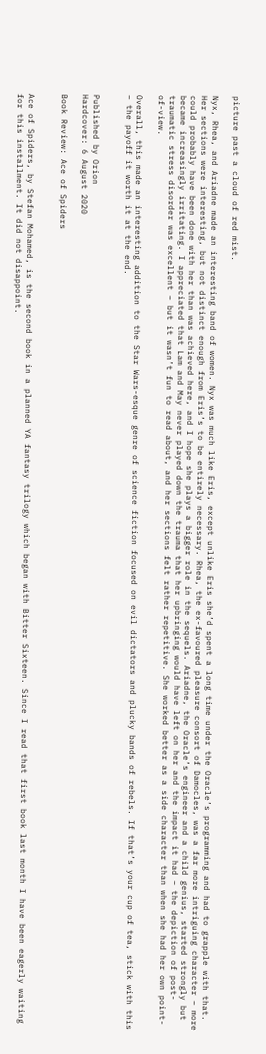picture past a cloud of red mist.

Nyx, Rhea, and Ariadne made an interesting band of women. Nyx was much like Eris, except unlike Eris she’d spent a long time under the Oracle’s programming and had to grapple with that. Her sections were interesting, but not distinct enough from Eris’s to be entirely necessary. Rhea, the ex-favoured pleasure consort of Damocles, was a far more intriguing character – more could probably have been done with her than was achieved here, and I hope she plays a bigger role in the sequels. Ariadne, the Oracle’s engineer and a child genius, started strongly but became increasingly irritating. I appreciated that Lam and May never played down the trauma that her upbringing would have left on her and the impact it had – the depiction of post-traumatic stress disorder was excellent – but it wasn’t fun to read about, and her sections felt rather repetitive. She worked better as a side character than when she had her own point-of-view.

Overall, this made an interesting addition to the Star Wars-esque genre of science fiction focused on evil dictators and plucky bands of rebels. If that’s your cup of tea, stick with this – the payoff it worth it at the end.


Published by Orion
Hardcover: 6 August 2020

Book Review: Ace of Spiders


Ace of Spiders, by Stefan Mohamed, is the second book in a planned YA fantasy trilogy which began with Bitter Sixteen. Since I read that first book last month I have been eagerly waiting for this installment. It did not disappoint.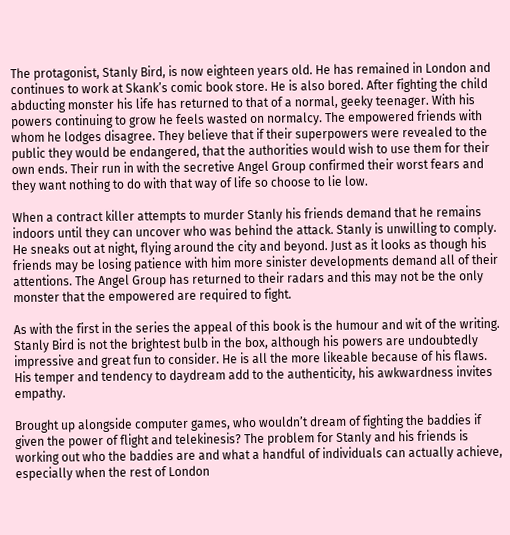The protagonist, Stanly Bird, is now eighteen years old. He has remained in London and continues to work at Skank’s comic book store. He is also bored. After fighting the child abducting monster his life has returned to that of a normal, geeky teenager. With his powers continuing to grow he feels wasted on normalcy. The empowered friends with whom he lodges disagree. They believe that if their superpowers were revealed to the public they would be endangered, that the authorities would wish to use them for their own ends. Their run in with the secretive Angel Group confirmed their worst fears and they want nothing to do with that way of life so choose to lie low.

When a contract killer attempts to murder Stanly his friends demand that he remains indoors until they can uncover who was behind the attack. Stanly is unwilling to comply. He sneaks out at night, flying around the city and beyond. Just as it looks as though his friends may be losing patience with him more sinister developments demand all of their attentions. The Angel Group has returned to their radars and this may not be the only monster that the empowered are required to fight.

As with the first in the series the appeal of this book is the humour and wit of the writing. Stanly Bird is not the brightest bulb in the box, although his powers are undoubtedly impressive and great fun to consider. He is all the more likeable because of his flaws. His temper and tendency to daydream add to the authenticity, his awkwardness invites empathy.

Brought up alongside computer games, who wouldn’t dream of fighting the baddies if given the power of flight and telekinesis? The problem for Stanly and his friends is working out who the baddies are and what a handful of individuals can actually achieve, especially when the rest of London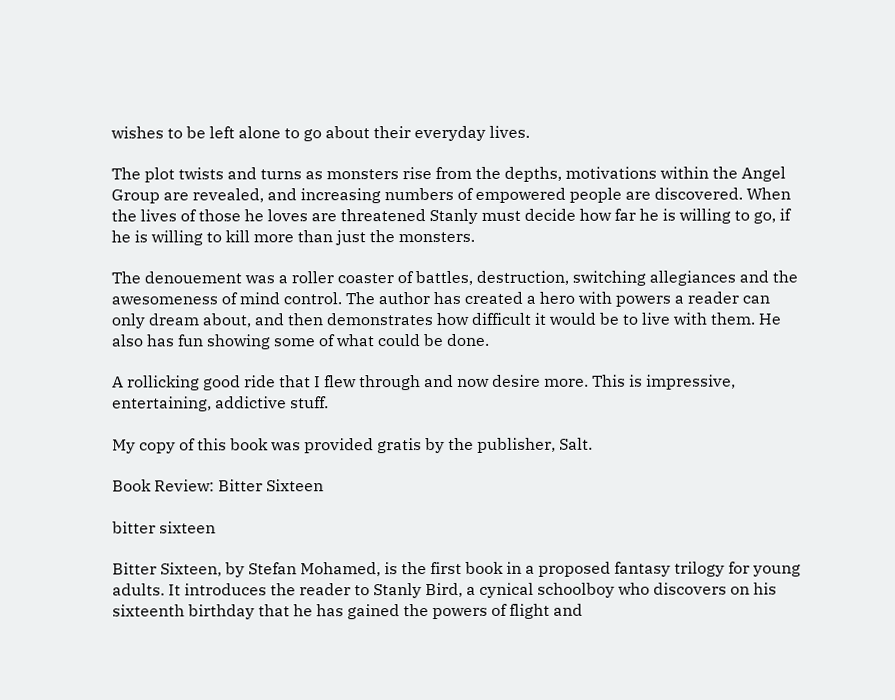wishes to be left alone to go about their everyday lives.

The plot twists and turns as monsters rise from the depths, motivations within the Angel Group are revealed, and increasing numbers of empowered people are discovered. When the lives of those he loves are threatened Stanly must decide how far he is willing to go, if he is willing to kill more than just the monsters.

The denouement was a roller coaster of battles, destruction, switching allegiances and the awesomeness of mind control. The author has created a hero with powers a reader can only dream about, and then demonstrates how difficult it would be to live with them. He also has fun showing some of what could be done.

A rollicking good ride that I flew through and now desire more. This is impressive, entertaining, addictive stuff.

My copy of this book was provided gratis by the publisher, Salt.

Book Review: Bitter Sixteen

bitter sixteen

Bitter Sixteen, by Stefan Mohamed, is the first book in a proposed fantasy trilogy for young adults. It introduces the reader to Stanly Bird, a cynical schoolboy who discovers on his sixteenth birthday that he has gained the powers of flight and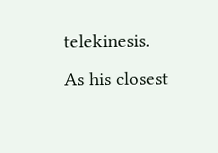telekinesis. As his closest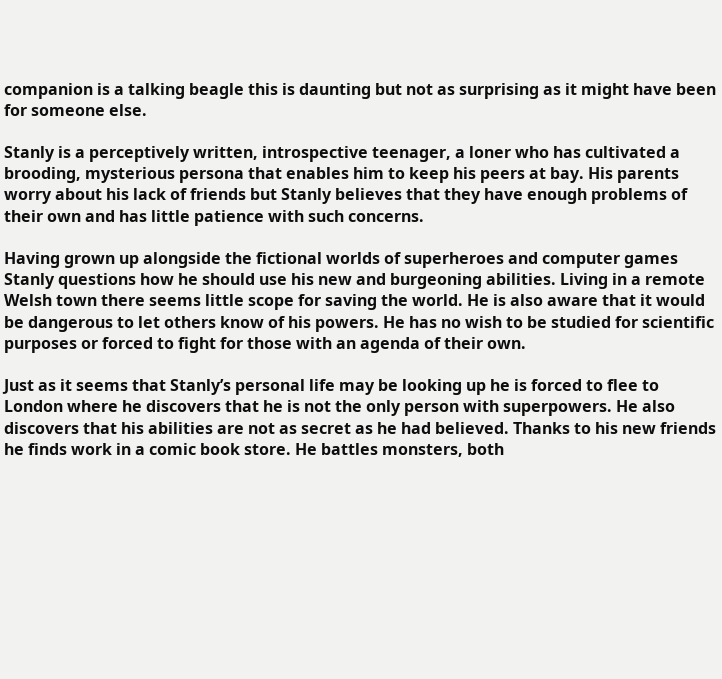companion is a talking beagle this is daunting but not as surprising as it might have been for someone else.

Stanly is a perceptively written, introspective teenager, a loner who has cultivated a brooding, mysterious persona that enables him to keep his peers at bay. His parents worry about his lack of friends but Stanly believes that they have enough problems of their own and has little patience with such concerns.

Having grown up alongside the fictional worlds of superheroes and computer games Stanly questions how he should use his new and burgeoning abilities. Living in a remote Welsh town there seems little scope for saving the world. He is also aware that it would be dangerous to let others know of his powers. He has no wish to be studied for scientific purposes or forced to fight for those with an agenda of their own.

Just as it seems that Stanly’s personal life may be looking up he is forced to flee to London where he discovers that he is not the only person with superpowers. He also discovers that his abilities are not as secret as he had believed. Thanks to his new friends he finds work in a comic book store. He battles monsters, both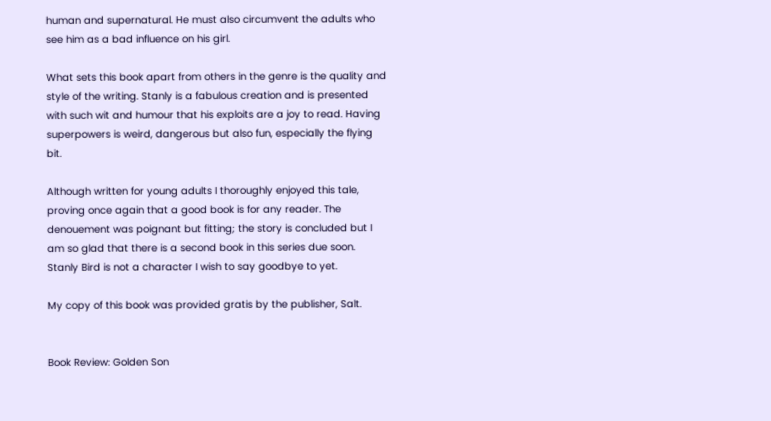human and supernatural. He must also circumvent the adults who see him as a bad influence on his girl.

What sets this book apart from others in the genre is the quality and style of the writing. Stanly is a fabulous creation and is presented with such wit and humour that his exploits are a joy to read. Having superpowers is weird, dangerous but also fun, especially the flying bit.

Although written for young adults I thoroughly enjoyed this tale, proving once again that a good book is for any reader. The denouement was poignant but fitting; the story is concluded but I am so glad that there is a second book in this series due soon. Stanly Bird is not a character I wish to say goodbye to yet.

My copy of this book was provided gratis by the publisher, Salt.


Book Review: Golden Son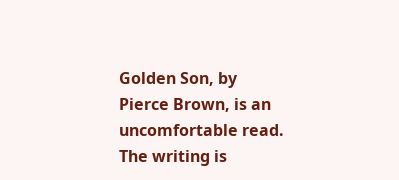Golden Son, by Pierce Brown, is an uncomfortable read. The writing is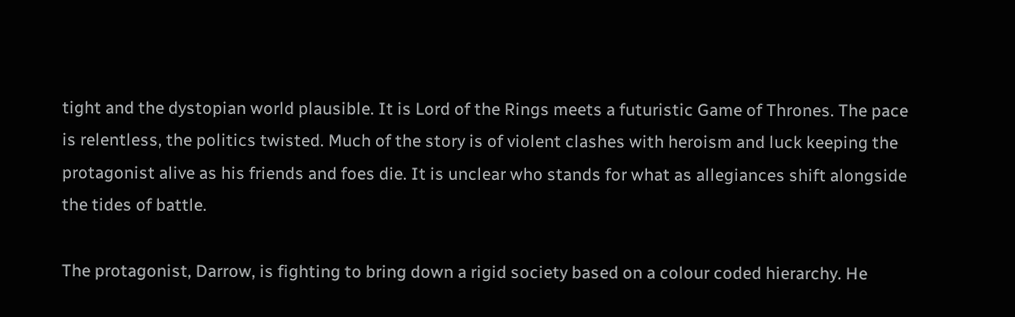tight and the dystopian world plausible. It is Lord of the Rings meets a futuristic Game of Thrones. The pace is relentless, the politics twisted. Much of the story is of violent clashes with heroism and luck keeping the protagonist alive as his friends and foes die. It is unclear who stands for what as allegiances shift alongside the tides of battle.

The protagonist, Darrow, is fighting to bring down a rigid society based on a colour coded hierarchy. He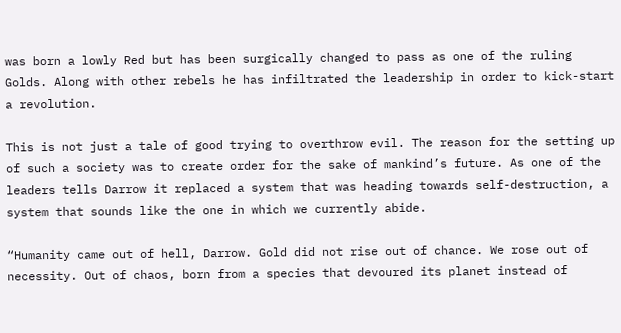was born a lowly Red but has been surgically changed to pass as one of the ruling Golds. Along with other rebels he has infiltrated the leadership in order to kick-start a revolution.

This is not just a tale of good trying to overthrow evil. The reason for the setting up of such a society was to create order for the sake of mankind’s future. As one of the leaders tells Darrow it replaced a system that was heading towards self-destruction, a system that sounds like the one in which we currently abide.

“Humanity came out of hell, Darrow. Gold did not rise out of chance. We rose out of necessity. Out of chaos, born from a species that devoured its planet instead of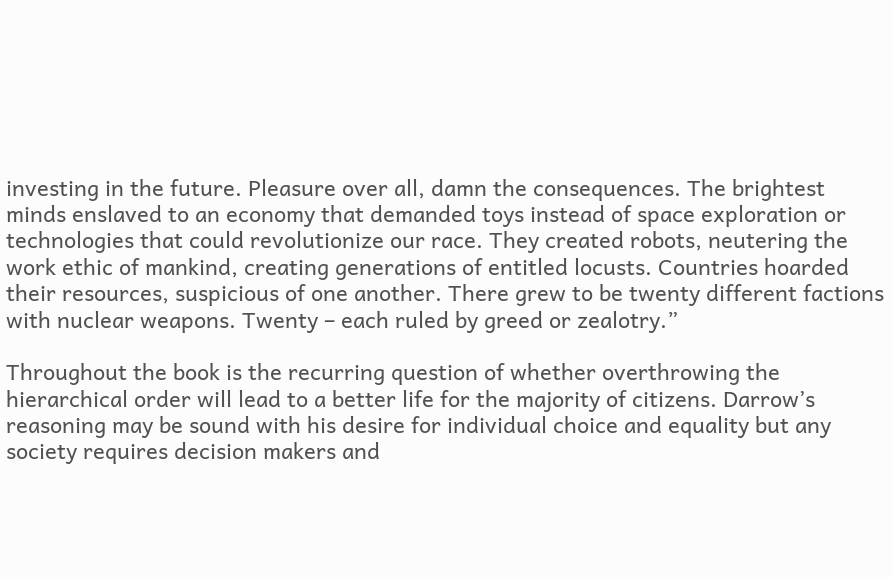investing in the future. Pleasure over all, damn the consequences. The brightest minds enslaved to an economy that demanded toys instead of space exploration or technologies that could revolutionize our race. They created robots, neutering the work ethic of mankind, creating generations of entitled locusts. Countries hoarded their resources, suspicious of one another. There grew to be twenty different factions with nuclear weapons. Twenty – each ruled by greed or zealotry.”

Throughout the book is the recurring question of whether overthrowing the hierarchical order will lead to a better life for the majority of citizens. Darrow’s reasoning may be sound with his desire for individual choice and equality but any society requires decision makers and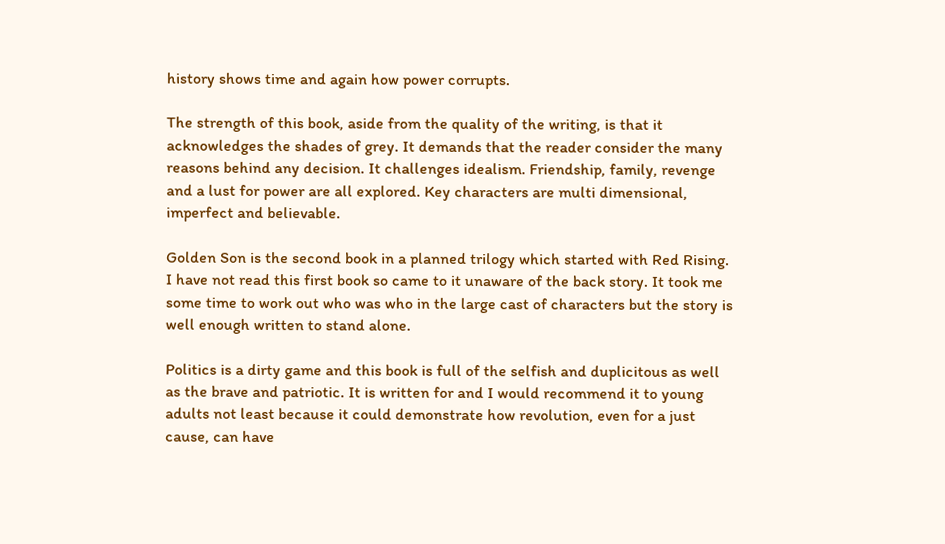history shows time and again how power corrupts.

The strength of this book, aside from the quality of the writing, is that it acknowledges the shades of grey. It demands that the reader consider the many reasons behind any decision. It challenges idealism. Friendship, family, revenge and a lust for power are all explored. Key characters are multi dimensional, imperfect and believable.

Golden Son is the second book in a planned trilogy which started with Red Rising. I have not read this first book so came to it unaware of the back story. It took me some time to work out who was who in the large cast of characters but the story is well enough written to stand alone.

Politics is a dirty game and this book is full of the selfish and duplicitous as well as the brave and patriotic. It is written for and I would recommend it to young adults not least because it could demonstrate how revolution, even for a just cause, can have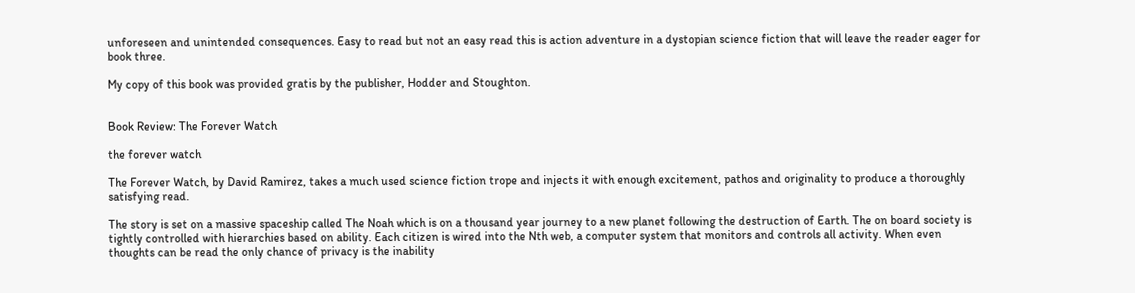unforeseen and unintended consequences. Easy to read but not an easy read this is action adventure in a dystopian science fiction that will leave the reader eager for book three.

My copy of this book was provided gratis by the publisher, Hodder and Stoughton.


Book Review: The Forever Watch

the forever watch

The Forever Watch, by David Ramirez, takes a much used science fiction trope and injects it with enough excitement, pathos and originality to produce a thoroughly satisfying read.

The story is set on a massive spaceship called The Noah which is on a thousand year journey to a new planet following the destruction of Earth. The on board society is tightly controlled with hierarchies based on ability. Each citizen is wired into the Nth web, a computer system that monitors and controls all activity. When even thoughts can be read the only chance of privacy is the inability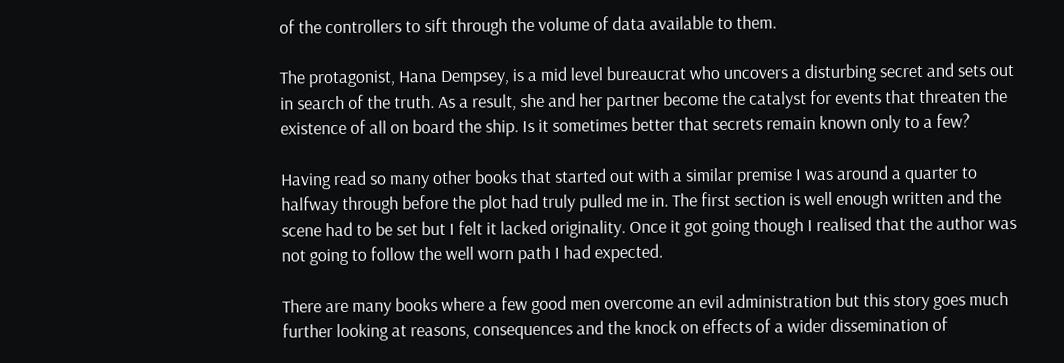of the controllers to sift through the volume of data available to them.

The protagonist, Hana Dempsey, is a mid level bureaucrat who uncovers a disturbing secret and sets out in search of the truth. As a result, she and her partner become the catalyst for events that threaten the existence of all on board the ship. Is it sometimes better that secrets remain known only to a few?

Having read so many other books that started out with a similar premise I was around a quarter to halfway through before the plot had truly pulled me in. The first section is well enough written and the scene had to be set but I felt it lacked originality. Once it got going though I realised that the author was not going to follow the well worn path I had expected.

There are many books where a few good men overcome an evil administration but this story goes much further looking at reasons, consequences and the knock on effects of a wider dissemination of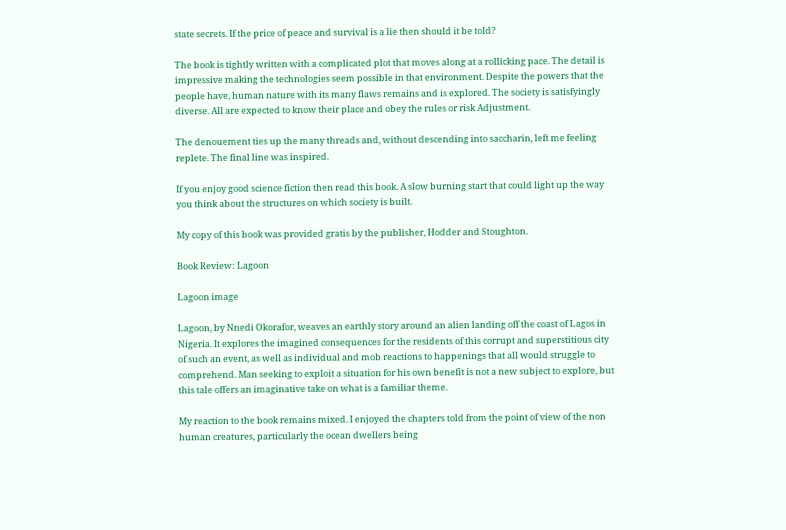state secrets. If the price of peace and survival is a lie then should it be told?

The book is tightly written with a complicated plot that moves along at a rollicking pace. The detail is impressive making the technologies seem possible in that environment. Despite the powers that the people have, human nature with its many flaws remains and is explored. The society is satisfyingly diverse. All are expected to know their place and obey the rules or risk Adjustment.

The denouement ties up the many threads and, without descending into saccharin, left me feeling replete. The final line was inspired.

If you enjoy good science fiction then read this book. A slow burning start that could light up the way you think about the structures on which society is built.

My copy of this book was provided gratis by the publisher, Hodder and Stoughton.

Book Review: Lagoon

Lagoon image

Lagoon, by Nnedi Okorafor, weaves an earthly story around an alien landing off the coast of Lagos in Nigeria. It explores the imagined consequences for the residents of this corrupt and superstitious city of such an event, as well as individual and mob reactions to happenings that all would struggle to comprehend. Man seeking to exploit a situation for his own benefit is not a new subject to explore, but this tale offers an imaginative take on what is a familiar theme.

My reaction to the book remains mixed. I enjoyed the chapters told from the point of view of the non human creatures, particularly the ocean dwellers being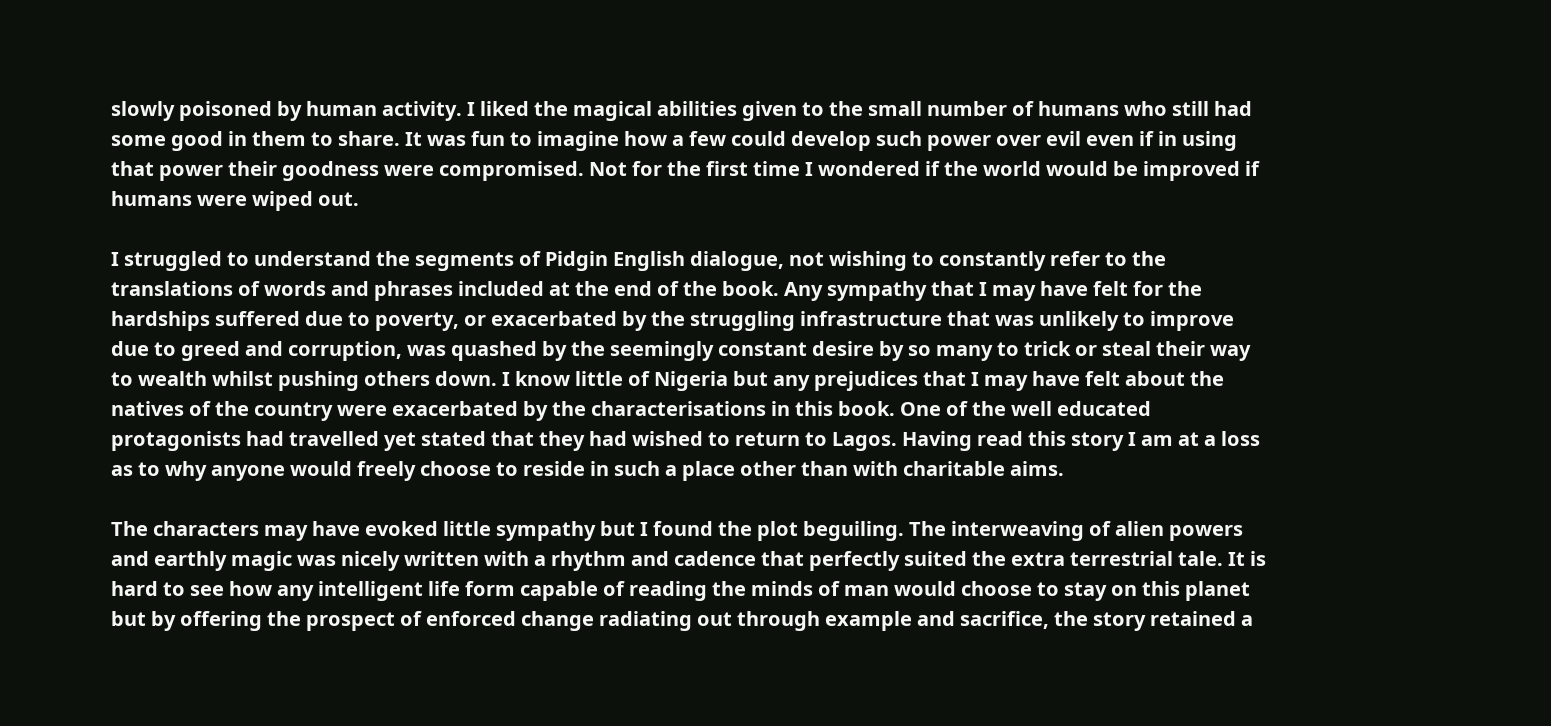slowly poisoned by human activity. I liked the magical abilities given to the small number of humans who still had some good in them to share. It was fun to imagine how a few could develop such power over evil even if in using that power their goodness were compromised. Not for the first time I wondered if the world would be improved if humans were wiped out.

I struggled to understand the segments of Pidgin English dialogue, not wishing to constantly refer to the translations of words and phrases included at the end of the book. Any sympathy that I may have felt for the hardships suffered due to poverty, or exacerbated by the struggling infrastructure that was unlikely to improve due to greed and corruption, was quashed by the seemingly constant desire by so many to trick or steal their way to wealth whilst pushing others down. I know little of Nigeria but any prejudices that I may have felt about the natives of the country were exacerbated by the characterisations in this book. One of the well educated protagonists had travelled yet stated that they had wished to return to Lagos. Having read this story I am at a loss as to why anyone would freely choose to reside in such a place other than with charitable aims.

The characters may have evoked little sympathy but I found the plot beguiling. The interweaving of alien powers and earthly magic was nicely written with a rhythm and cadence that perfectly suited the extra terrestrial tale. It is hard to see how any intelligent life form capable of reading the minds of man would choose to stay on this planet but by offering the prospect of enforced change radiating out through example and sacrifice, the story retained a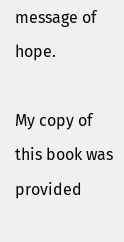message of hope.

My copy of this book was provided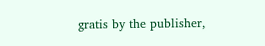gratis by the publisher,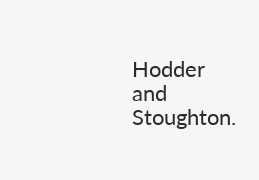Hodder and Stoughton.